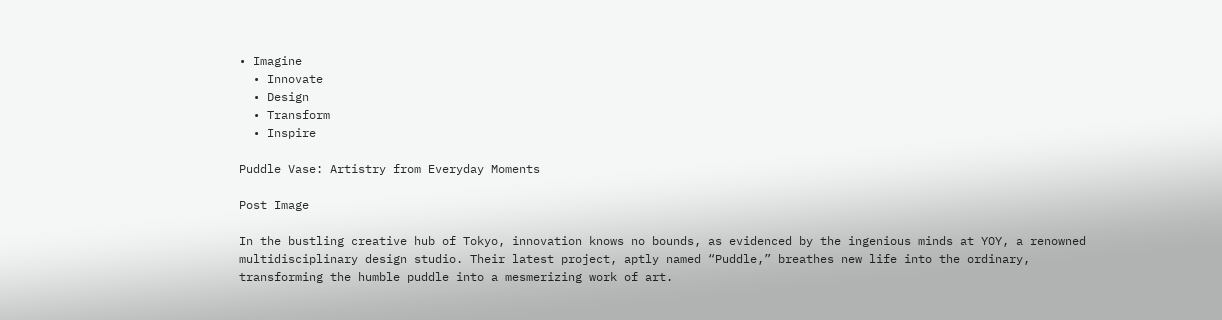• Imagine
  • Innovate
  • Design
  • Transform
  • Inspire

Puddle Vase: Artistry from Everyday Moments

Post Image

In the bustling creative hub of Tokyo, innovation knows no bounds, as evidenced by the ingenious minds at YOY, a renowned multidisciplinary design studio. Their latest project, aptly named “Puddle,” breathes new life into the ordinary, transforming the humble puddle into a mesmerizing work of art.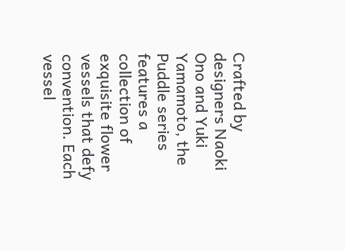Crafted by designers Naoki Ono and Yuki Yamamoto, the Puddle series features a collection of exquisite flower vessels that defy convention. Each vessel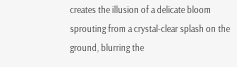creates the illusion of a delicate bloom sprouting from a crystal-clear splash on the ground, blurring the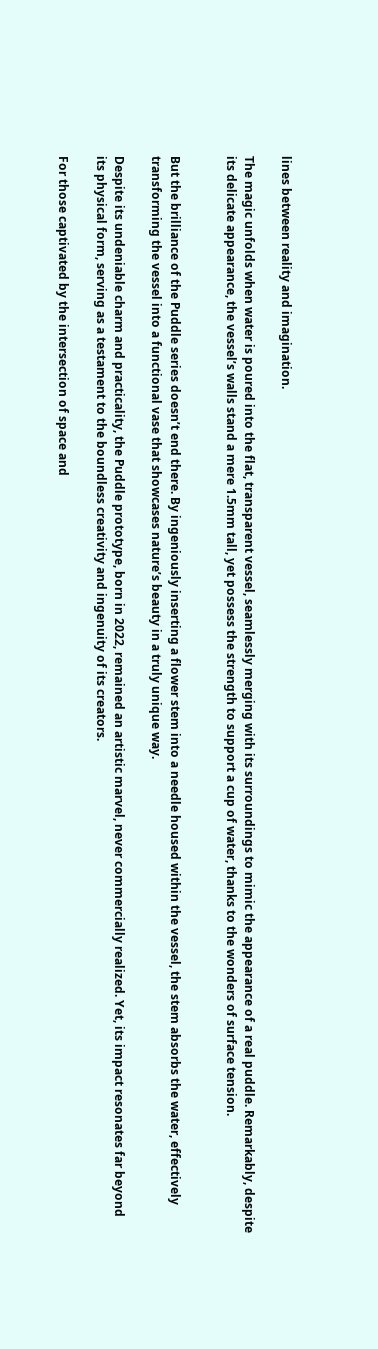lines between reality and imagination.

The magic unfolds when water is poured into the flat, transparent vessel, seamlessly merging with its surroundings to mimic the appearance of a real puddle. Remarkably, despite its delicate appearance, the vessel’s walls stand a mere 1.5mm tall, yet possess the strength to support a cup of water, thanks to the wonders of surface tension.


But the brilliance of the Puddle series doesn’t end there. By ingeniously inserting a flower stem into a needle housed within the vessel, the stem absorbs the water, effectively transforming the vessel into a functional vase that showcases nature’s beauty in a truly unique way.

Despite its undeniable charm and practicality, the Puddle prototype, born in 2022, remained an artistic marvel, never commercially realized. Yet, its impact resonates far beyond its physical form, serving as a testament to the boundless creativity and ingenuity of its creators.

For those captivated by the intersection of space and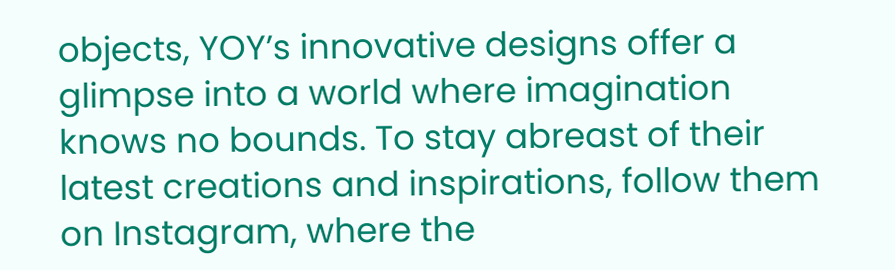objects, YOY’s innovative designs offer a glimpse into a world where imagination knows no bounds. To stay abreast of their latest creations and inspirations, follow them on Instagram, where the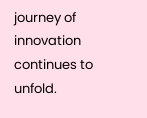journey of innovation continues to unfold.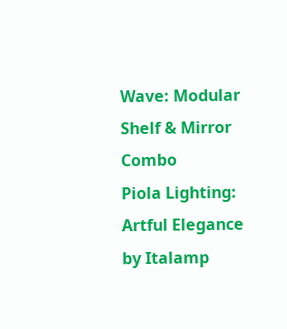Wave: Modular Shelf & Mirror Combo
Piola Lighting: Artful Elegance by Italamp